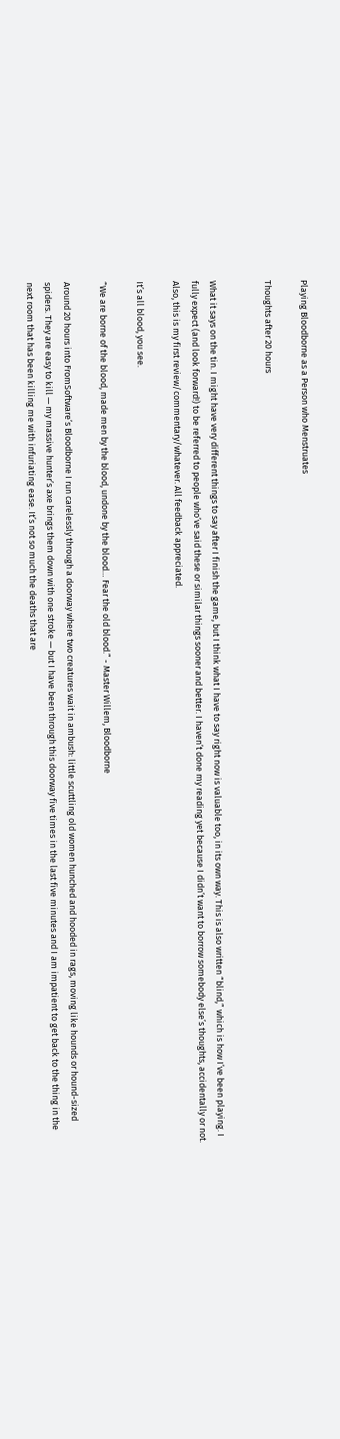Playing Bloodborne as a Person who Menstruates

Thoughts after 20 hours


What it says on the tin. I might have very different things to say after I finish the game, but I think what I have to say right now is valuable too, in its own way. This is also written “blind,” which is how I’ve been playing. I fully expect (and look forward!) to be referred to people who’ve said these or similar things sooner and better. I haven’t done my reading yet because I didn’t want to borrow somebody else’s thoughts, accidentally or not. Also, this is my first review/commentary/whatever. All feedback appreciated.

It’s all blood, you see.

“We are borne of the blood, made men by the blood, undone by the blood… Fear the old blood.” - Master Willem, Bloodborne

Around 20 hours into FromSoftware’s Bloodborne I run carelessly through a doorway where two creatures wait in ambush: little scuttling old women hunched and hooded in rags, moving like hounds or hound-sized spiders. They are easy to kill — my massive hunter’s axe brings them down with one stroke — but I have been through this doorway five times in the last five minutes and I am impatient to get back to the thing in the next room that has been killing me with infuriating ease. It’s not so much the deaths that are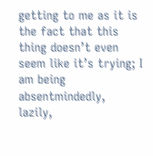getting to me as it is the fact that this thing doesn’t even seem like it’s trying; I am being absentmindedly, lazily,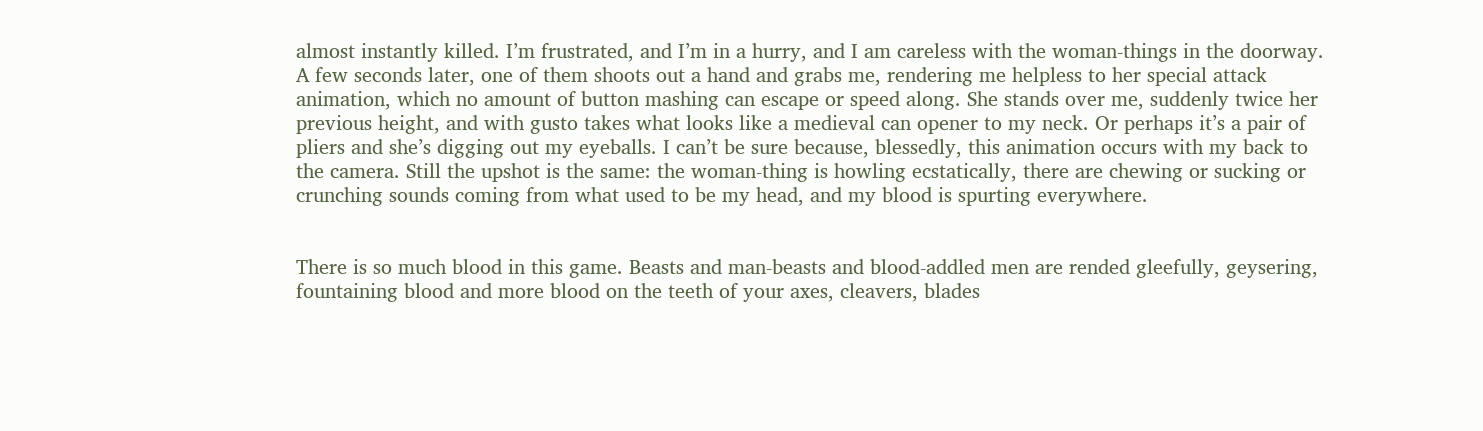almost instantly killed. I’m frustrated, and I’m in a hurry, and I am careless with the woman-things in the doorway. A few seconds later, one of them shoots out a hand and grabs me, rendering me helpless to her special attack animation, which no amount of button mashing can escape or speed along. She stands over me, suddenly twice her previous height, and with gusto takes what looks like a medieval can opener to my neck. Or perhaps it’s a pair of pliers and she’s digging out my eyeballs. I can’t be sure because, blessedly, this animation occurs with my back to the camera. Still the upshot is the same: the woman-thing is howling ecstatically, there are chewing or sucking or crunching sounds coming from what used to be my head, and my blood is spurting everywhere.


There is so much blood in this game. Beasts and man-beasts and blood-addled men are rended gleefully, geysering, fountaining blood and more blood on the teeth of your axes, cleavers, blades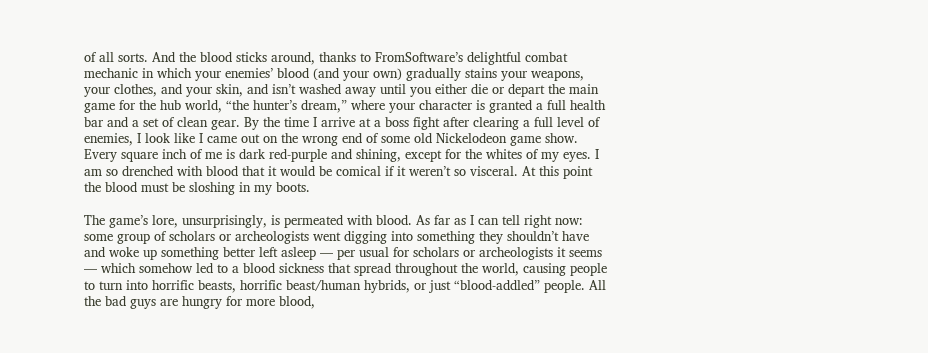of all sorts. And the blood sticks around, thanks to FromSoftware’s delightful combat mechanic in which your enemies’ blood (and your own) gradually stains your weapons, your clothes, and your skin, and isn’t washed away until you either die or depart the main game for the hub world, “the hunter’s dream,” where your character is granted a full health bar and a set of clean gear. By the time I arrive at a boss fight after clearing a full level of enemies, I look like I came out on the wrong end of some old Nickelodeon game show. Every square inch of me is dark red-purple and shining, except for the whites of my eyes. I am so drenched with blood that it would be comical if it weren’t so visceral. At this point the blood must be sloshing in my boots.

The game’s lore, unsurprisingly, is permeated with blood. As far as I can tell right now: some group of scholars or archeologists went digging into something they shouldn’t have and woke up something better left asleep — per usual for scholars or archeologists it seems — which somehow led to a blood sickness that spread throughout the world, causing people to turn into horrific beasts, horrific beast/human hybrids, or just “blood-addled” people. All the bad guys are hungry for more blood,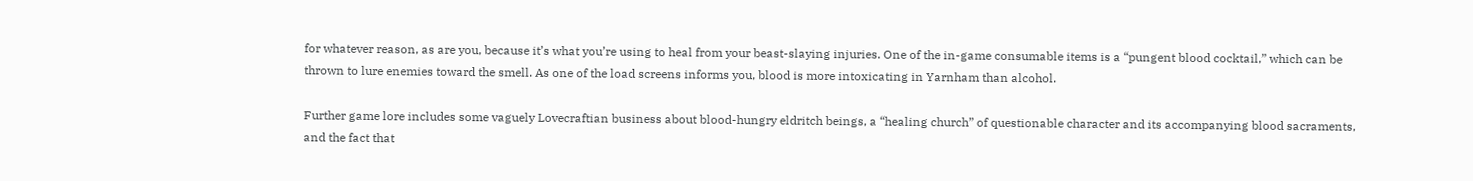for whatever reason, as are you, because it’s what you’re using to heal from your beast-slaying injuries. One of the in-game consumable items is a “pungent blood cocktail,” which can be thrown to lure enemies toward the smell. As one of the load screens informs you, blood is more intoxicating in Yarnham than alcohol.

Further game lore includes some vaguely Lovecraftian business about blood-hungry eldritch beings, a “healing church” of questionable character and its accompanying blood sacraments, and the fact that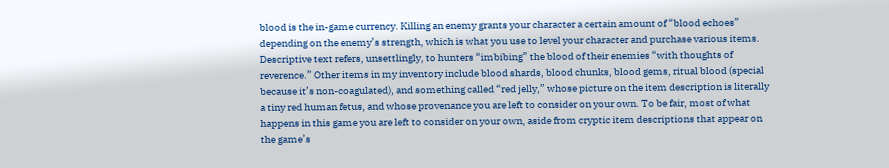blood is the in-game currency. Killing an enemy grants your character a certain amount of “blood echoes” depending on the enemy’s strength, which is what you use to level your character and purchase various items. Descriptive text refers, unsettlingly, to hunters “imbibing” the blood of their enemies “with thoughts of reverence.” Other items in my inventory include blood shards, blood chunks, blood gems, ritual blood (special because it’s non-coagulated), and something called “red jelly,” whose picture on the item description is literally a tiny red human fetus, and whose provenance you are left to consider on your own. To be fair, most of what happens in this game you are left to consider on your own, aside from cryptic item descriptions that appear on the game’s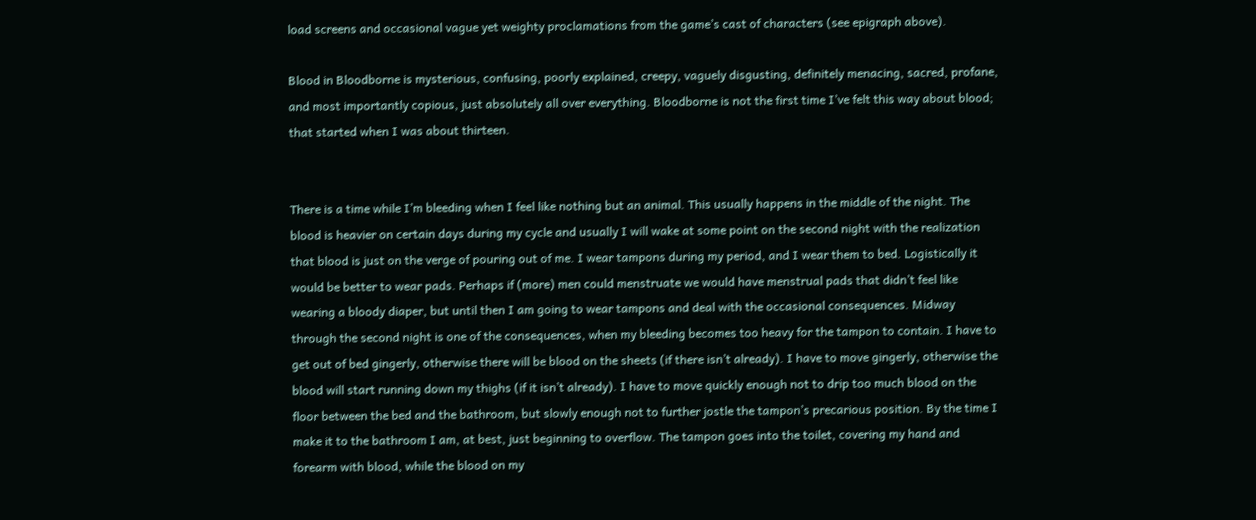load screens and occasional vague yet weighty proclamations from the game’s cast of characters (see epigraph above).

Blood in Bloodborne is mysterious, confusing, poorly explained, creepy, vaguely disgusting, definitely menacing, sacred, profane, and most importantly copious, just absolutely all over everything. Bloodborne is not the first time I’ve felt this way about blood; that started when I was about thirteen.


There is a time while I’m bleeding when I feel like nothing but an animal. This usually happens in the middle of the night. The blood is heavier on certain days during my cycle and usually I will wake at some point on the second night with the realization that blood is just on the verge of pouring out of me. I wear tampons during my period, and I wear them to bed. Logistically it would be better to wear pads. Perhaps if (more) men could menstruate we would have menstrual pads that didn’t feel like wearing a bloody diaper, but until then I am going to wear tampons and deal with the occasional consequences. Midway through the second night is one of the consequences, when my bleeding becomes too heavy for the tampon to contain. I have to get out of bed gingerly, otherwise there will be blood on the sheets (if there isn’t already). I have to move gingerly, otherwise the blood will start running down my thighs (if it isn’t already). I have to move quickly enough not to drip too much blood on the floor between the bed and the bathroom, but slowly enough not to further jostle the tampon’s precarious position. By the time I make it to the bathroom I am, at best, just beginning to overflow. The tampon goes into the toilet, covering my hand and forearm with blood, while the blood on my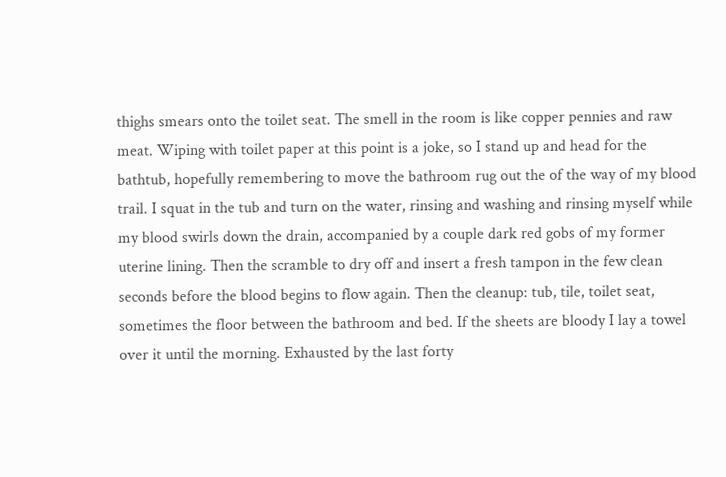thighs smears onto the toilet seat. The smell in the room is like copper pennies and raw meat. Wiping with toilet paper at this point is a joke, so I stand up and head for the bathtub, hopefully remembering to move the bathroom rug out the of the way of my blood trail. I squat in the tub and turn on the water, rinsing and washing and rinsing myself while my blood swirls down the drain, accompanied by a couple dark red gobs of my former uterine lining. Then the scramble to dry off and insert a fresh tampon in the few clean seconds before the blood begins to flow again. Then the cleanup: tub, tile, toilet seat, sometimes the floor between the bathroom and bed. If the sheets are bloody I lay a towel over it until the morning. Exhausted by the last forty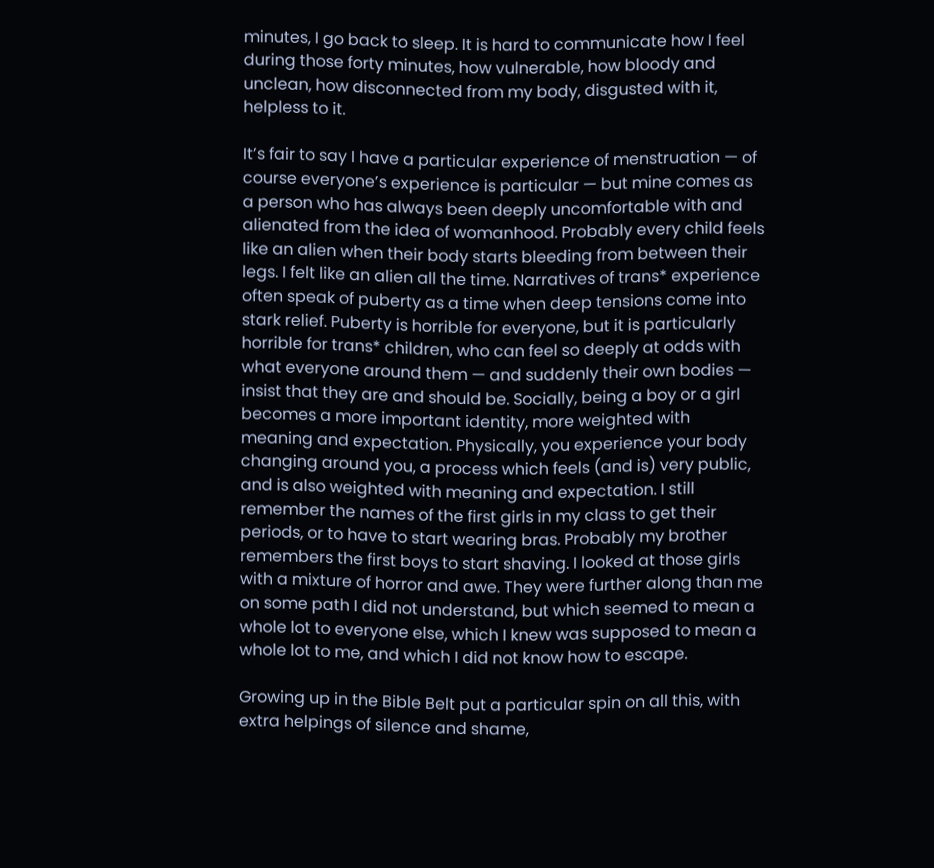minutes, I go back to sleep. It is hard to communicate how I feel during those forty minutes, how vulnerable, how bloody and unclean, how disconnected from my body, disgusted with it, helpless to it.

It’s fair to say I have a particular experience of menstruation — of course everyone’s experience is particular — but mine comes as a person who has always been deeply uncomfortable with and alienated from the idea of womanhood. Probably every child feels like an alien when their body starts bleeding from between their legs. I felt like an alien all the time. Narratives of trans* experience often speak of puberty as a time when deep tensions come into stark relief. Puberty is horrible for everyone, but it is particularly horrible for trans* children, who can feel so deeply at odds with what everyone around them — and suddenly their own bodies — insist that they are and should be. Socially, being a boy or a girl becomes a more important identity, more weighted with meaning and expectation. Physically, you experience your body changing around you, a process which feels (and is) very public, and is also weighted with meaning and expectation. I still remember the names of the first girls in my class to get their periods, or to have to start wearing bras. Probably my brother remembers the first boys to start shaving. I looked at those girls with a mixture of horror and awe. They were further along than me on some path I did not understand, but which seemed to mean a whole lot to everyone else, which I knew was supposed to mean a whole lot to me, and which I did not know how to escape.

Growing up in the Bible Belt put a particular spin on all this, with extra helpings of silence and shame,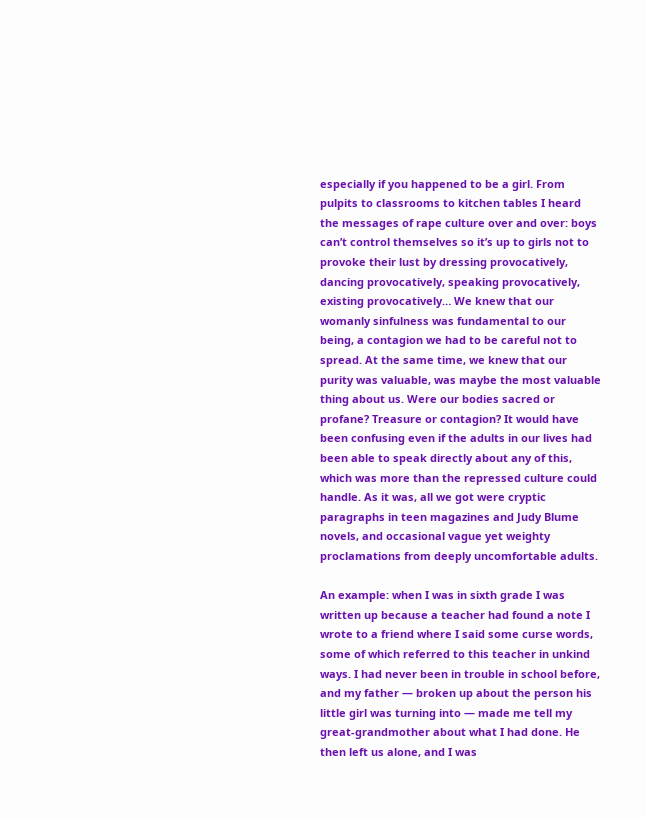especially if you happened to be a girl. From pulpits to classrooms to kitchen tables I heard the messages of rape culture over and over: boys can’t control themselves so it’s up to girls not to provoke their lust by dressing provocatively, dancing provocatively, speaking provocatively, existing provocatively… We knew that our womanly sinfulness was fundamental to our being, a contagion we had to be careful not to spread. At the same time, we knew that our purity was valuable, was maybe the most valuable thing about us. Were our bodies sacred or profane? Treasure or contagion? It would have been confusing even if the adults in our lives had been able to speak directly about any of this, which was more than the repressed culture could handle. As it was, all we got were cryptic paragraphs in teen magazines and Judy Blume novels, and occasional vague yet weighty proclamations from deeply uncomfortable adults.

An example: when I was in sixth grade I was written up because a teacher had found a note I wrote to a friend where I said some curse words, some of which referred to this teacher in unkind ways. I had never been in trouble in school before, and my father — broken up about the person his little girl was turning into — made me tell my great-grandmother about what I had done. He then left us alone, and I was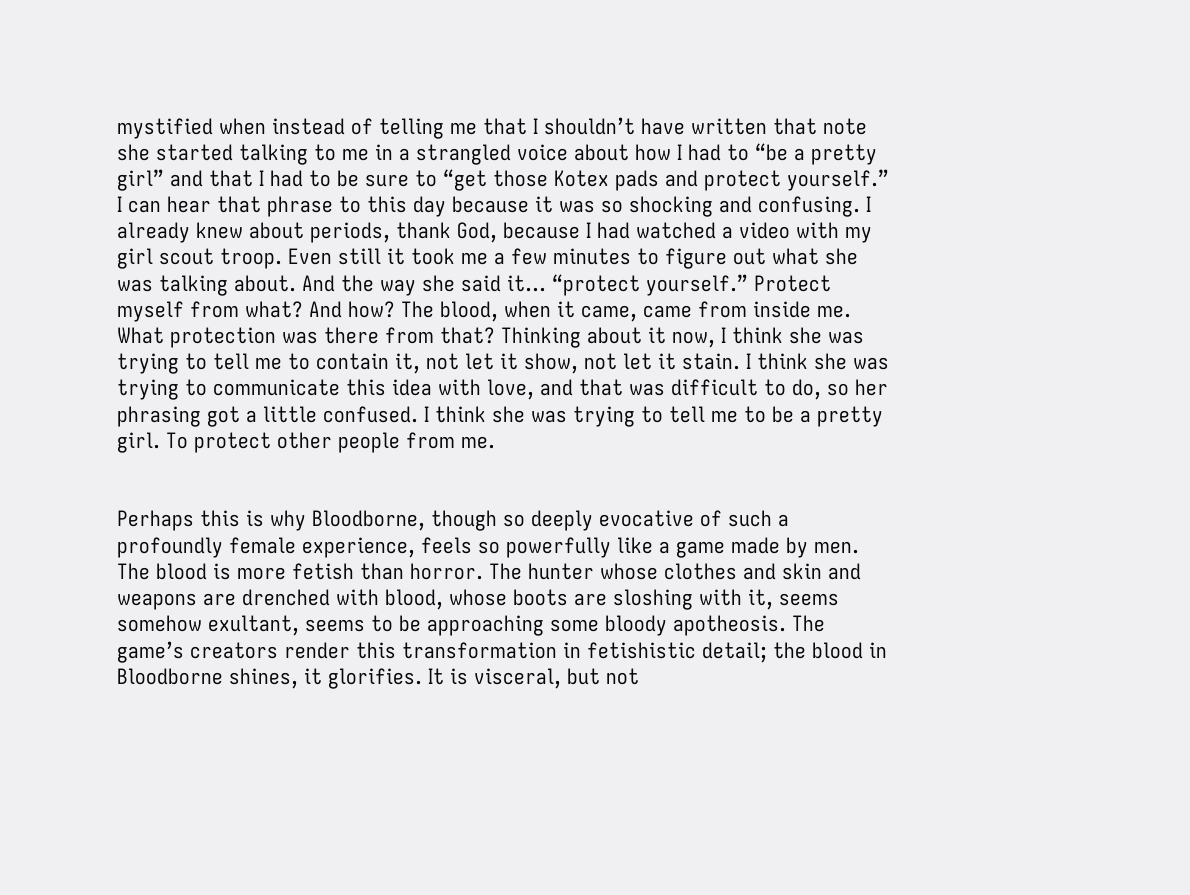mystified when instead of telling me that I shouldn’t have written that note she started talking to me in a strangled voice about how I had to “be a pretty girl” and that I had to be sure to “get those Kotex pads and protect yourself.” I can hear that phrase to this day because it was so shocking and confusing. I already knew about periods, thank God, because I had watched a video with my girl scout troop. Even still it took me a few minutes to figure out what she was talking about. And the way she said it… “protect yourself.” Protect myself from what? And how? The blood, when it came, came from inside me. What protection was there from that? Thinking about it now, I think she was trying to tell me to contain it, not let it show, not let it stain. I think she was trying to communicate this idea with love, and that was difficult to do, so her phrasing got a little confused. I think she was trying to tell me to be a pretty girl. To protect other people from me.


Perhaps this is why Bloodborne, though so deeply evocative of such a profoundly female experience, feels so powerfully like a game made by men. The blood is more fetish than horror. The hunter whose clothes and skin and weapons are drenched with blood, whose boots are sloshing with it, seems somehow exultant, seems to be approaching some bloody apotheosis. The game’s creators render this transformation in fetishistic detail; the blood in Bloodborne shines, it glorifies. It is visceral, but not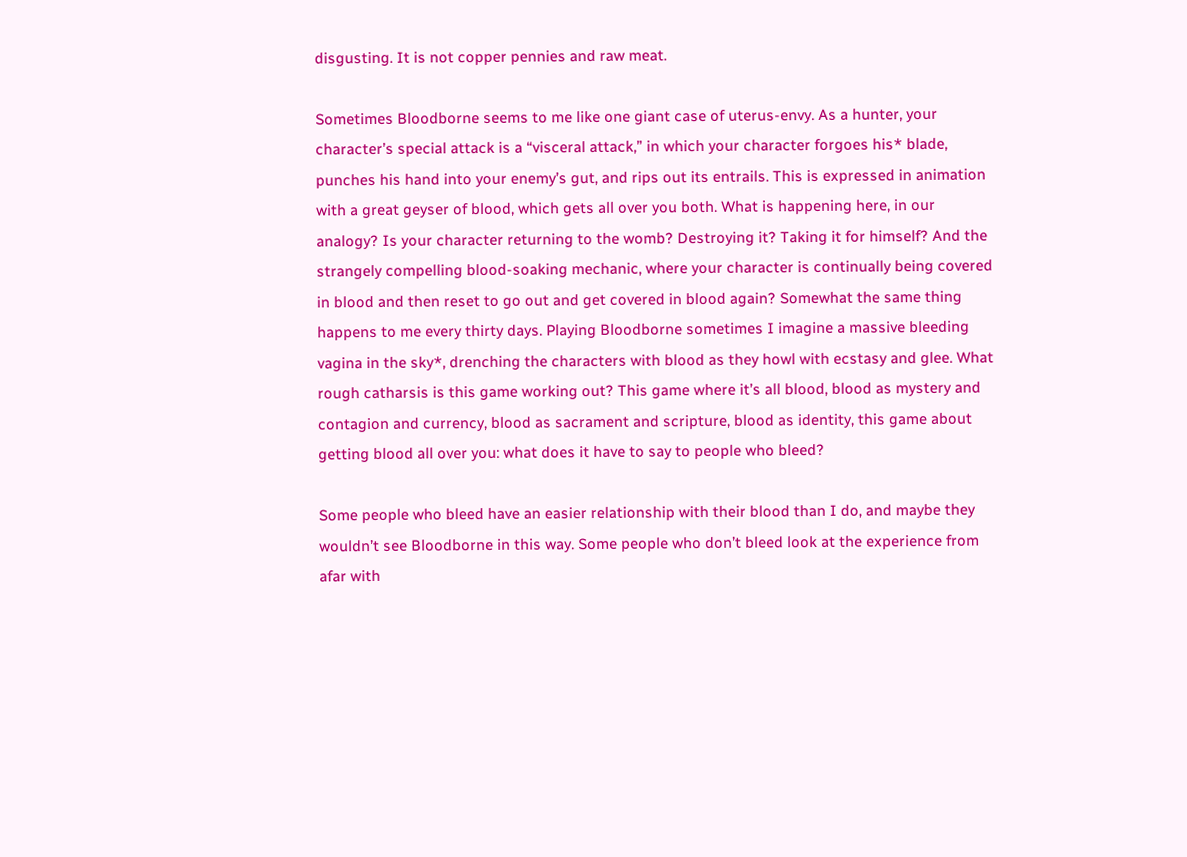disgusting. It is not copper pennies and raw meat.

Sometimes Bloodborne seems to me like one giant case of uterus-envy. As a hunter, your character’s special attack is a “visceral attack,” in which your character forgoes his* blade, punches his hand into your enemy’s gut, and rips out its entrails. This is expressed in animation with a great geyser of blood, which gets all over you both. What is happening here, in our analogy? Is your character returning to the womb? Destroying it? Taking it for himself? And the strangely compelling blood-soaking mechanic, where your character is continually being covered in blood and then reset to go out and get covered in blood again? Somewhat the same thing happens to me every thirty days. Playing Bloodborne sometimes I imagine a massive bleeding vagina in the sky*, drenching the characters with blood as they howl with ecstasy and glee. What rough catharsis is this game working out? This game where it’s all blood, blood as mystery and contagion and currency, blood as sacrament and scripture, blood as identity, this game about getting blood all over you: what does it have to say to people who bleed?

Some people who bleed have an easier relationship with their blood than I do, and maybe they wouldn’t see Bloodborne in this way. Some people who don’t bleed look at the experience from afar with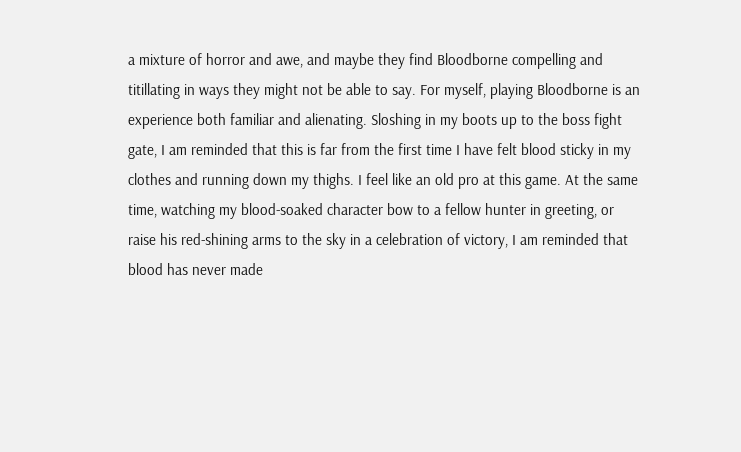a mixture of horror and awe, and maybe they find Bloodborne compelling and titillating in ways they might not be able to say. For myself, playing Bloodborne is an experience both familiar and alienating. Sloshing in my boots up to the boss fight gate, I am reminded that this is far from the first time I have felt blood sticky in my clothes and running down my thighs. I feel like an old pro at this game. At the same time, watching my blood-soaked character bow to a fellow hunter in greeting, or raise his red-shining arms to the sky in a celebration of victory, I am reminded that blood has never made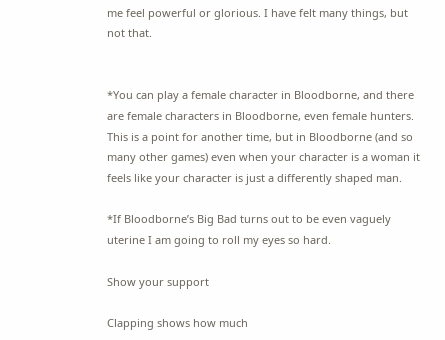me feel powerful or glorious. I have felt many things, but not that.


*You can play a female character in Bloodborne, and there are female characters in Bloodborne, even female hunters. This is a point for another time, but in Bloodborne (and so many other games) even when your character is a woman it feels like your character is just a differently shaped man.

*If Bloodborne’s Big Bad turns out to be even vaguely uterine I am going to roll my eyes so hard.

Show your support

Clapping shows how much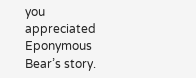you appreciated Eponymous Bear’s story.